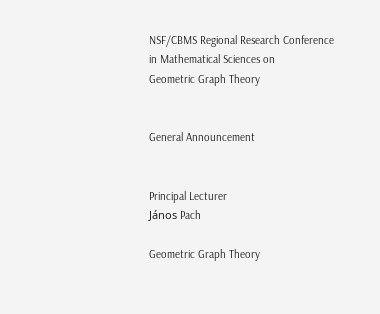NSF/CBMS Regional Research Conference
in Mathematical Sciences on
Geometric Graph Theory


General Announcement


Principal Lecturer
János Pach

Geometric Graph Theory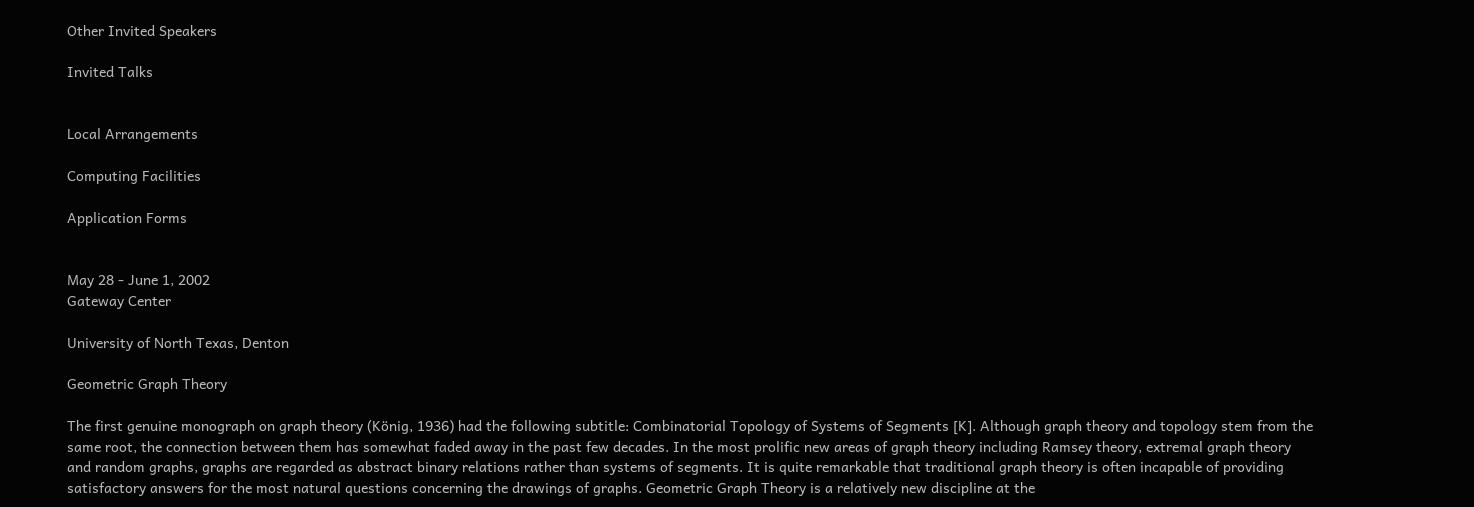Other Invited Speakers

Invited Talks


Local Arrangements

Computing Facilities

Application Forms


May 28 - June 1, 2002
Gateway Center

University of North Texas, Denton

Geometric Graph Theory

The first genuine monograph on graph theory (König, 1936) had the following subtitle: Combinatorial Topology of Systems of Segments [K]. Although graph theory and topology stem from the same root, the connection between them has somewhat faded away in the past few decades. In the most prolific new areas of graph theory including Ramsey theory, extremal graph theory and random graphs, graphs are regarded as abstract binary relations rather than systems of segments. It is quite remarkable that traditional graph theory is often incapable of providing satisfactory answers for the most natural questions concerning the drawings of graphs. Geometric Graph Theory is a relatively new discipline at the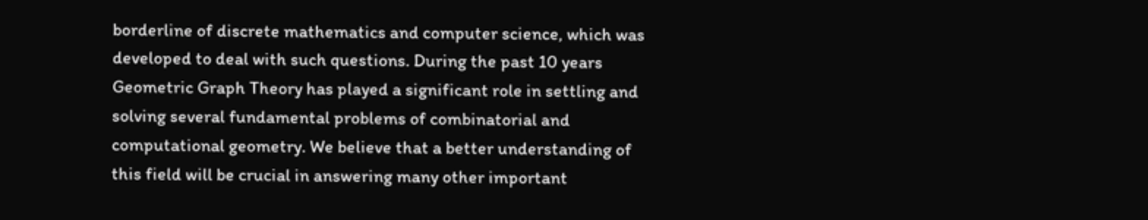borderline of discrete mathematics and computer science, which was developed to deal with such questions. During the past 10 years Geometric Graph Theory has played a significant role in settling and solving several fundamental problems of combinatorial and computational geometry. We believe that a better understanding of this field will be crucial in answering many other important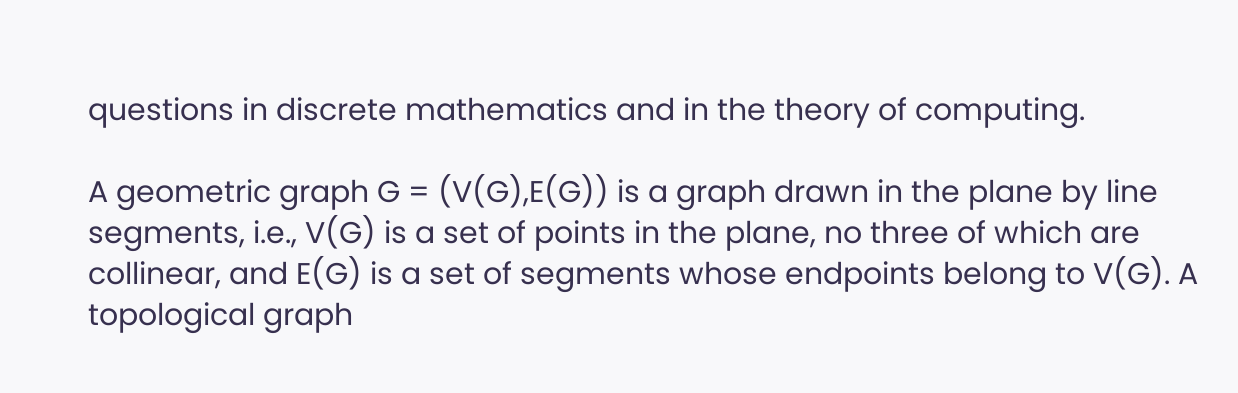questions in discrete mathematics and in the theory of computing.

A geometric graph G = (V(G),E(G)) is a graph drawn in the plane by line segments, i.e., V(G) is a set of points in the plane, no three of which are collinear, and E(G) is a set of segments whose endpoints belong to V(G). A topological graph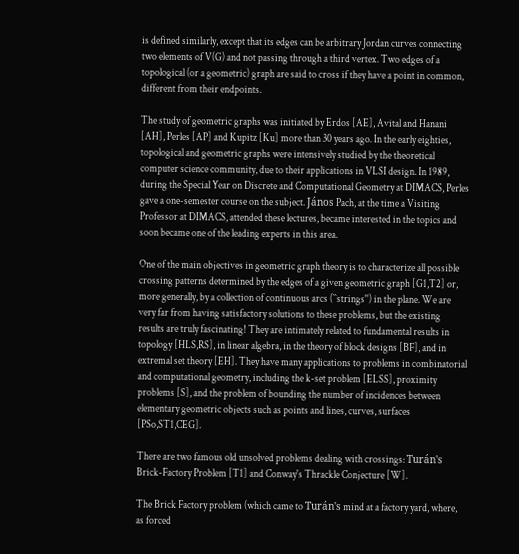is defined similarly, except that its edges can be arbitrary Jordan curves connecting two elements of V(G) and not passing through a third vertex. Two edges of a topological (or a geometric) graph are said to cross if they have a point in common, different from their endpoints.

The study of geometric graphs was initiated by Erdos [AE], Avital and Hanani [AH], Perles [AP] and Kupitz [Ku] more than 30 years ago. In the early eighties, topological and geometric graphs were intensively studied by the theoretical computer science community, due to their applications in VLSI design. In 1989, during the Special Year on Discrete and Computational Geometry at DIMACS, Perles gave a one-semester course on the subject. János Pach, at the time a Visiting Professor at DIMACS, attended these lectures, became interested in the topics and soon became one of the leading experts in this area.

One of the main objectives in geometric graph theory is to characterize all possible crossing patterns determined by the edges of a given geometric graph [G1,T2] or, more generally, by a collection of continuous arcs (``strings'') in the plane. We are very far from having satisfactory solutions to these problems, but the existing results are truly fascinating! They are intimately related to fundamental results in topology [HLS,RS], in linear algebra, in the theory of block designs [BF], and in extremal set theory [EH]. They have many applications to problems in combinatorial and computational geometry, including the k-set problem [ELSS], proximity problems [S], and the problem of bounding the number of incidences between elementary geometric objects such as points and lines, curves, surfaces [PSo,ST1,CEG].

There are two famous old unsolved problems dealing with crossings: Turán's Brick-Factory Problem [T1] and Conway's Thrackle Conjecture [W].

The Brick Factory problem (which came to Turán's mind at a factory yard, where, as forced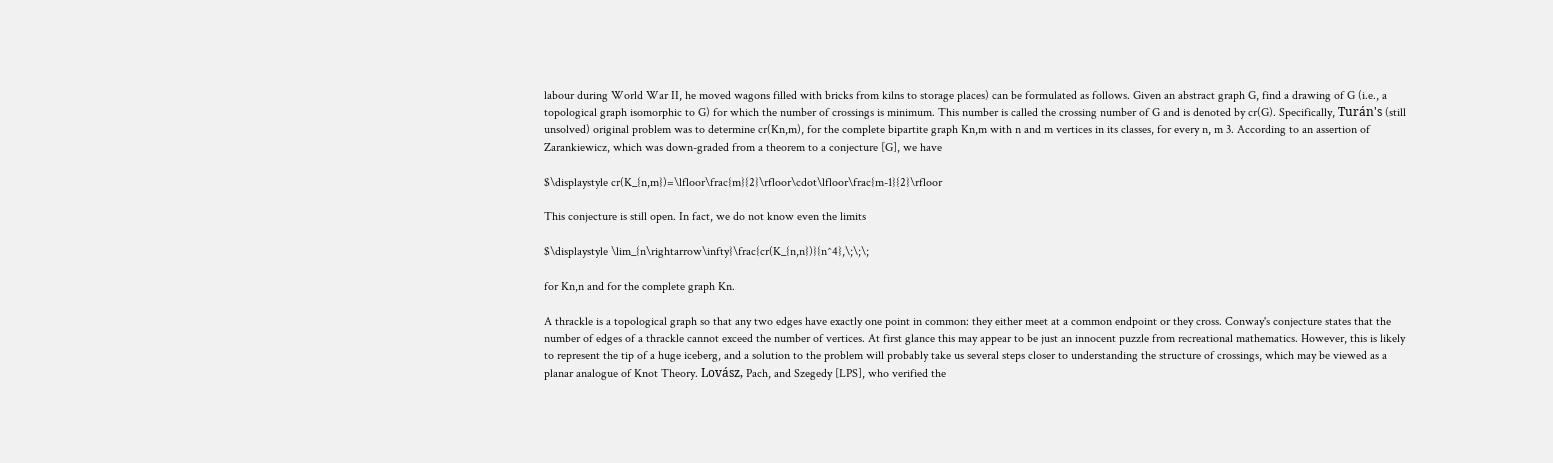labour during World War II, he moved wagons filled with bricks from kilns to storage places) can be formulated as follows. Given an abstract graph G, find a drawing of G (i.e., a topological graph isomorphic to G) for which the number of crossings is minimum. This number is called the crossing number of G and is denoted by cr(G). Specifically, Turán's (still unsolved) original problem was to determine cr(Kn,m), for the complete bipartite graph Kn,m with n and m vertices in its classes, for every n, m 3. According to an assertion of Zarankiewicz, which was down-graded from a theorem to a conjecture [G], we have

$\displaystyle cr(K_{n,m})=\lfloor\frac{m}{2}\rfloor\cdot\lfloor\frac{m-1}{2}\rfloor

This conjecture is still open. In fact, we do not know even the limits

$\displaystyle \lim_{n\rightarrow\infty}\frac{cr(K_{n,n})}{n^4},\;\;\;

for Kn,n and for the complete graph Kn.

A thrackle is a topological graph so that any two edges have exactly one point in common: they either meet at a common endpoint or they cross. Conway's conjecture states that the number of edges of a thrackle cannot exceed the number of vertices. At first glance this may appear to be just an innocent puzzle from recreational mathematics. However, this is likely to represent the tip of a huge iceberg, and a solution to the problem will probably take us several steps closer to understanding the structure of crossings, which may be viewed as a planar analogue of Knot Theory. Lovász, Pach, and Szegedy [LPS], who verified the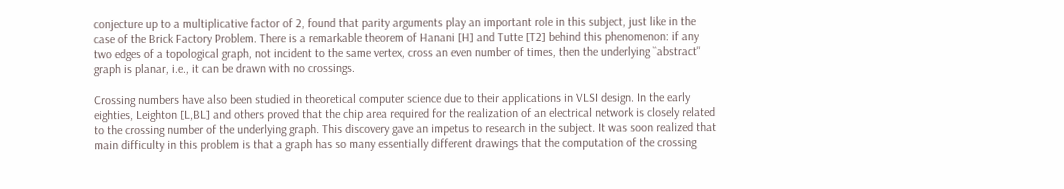conjecture up to a multiplicative factor of 2, found that parity arguments play an important role in this subject, just like in the case of the Brick Factory Problem. There is a remarkable theorem of Hanani [H] and Tutte [T2] behind this phenomenon: if any two edges of a topological graph, not incident to the same vertex, cross an even number of times, then the underlying ``abstract'' graph is planar, i.e., it can be drawn with no crossings.

Crossing numbers have also been studied in theoretical computer science due to their applications in VLSI design. In the early eighties, Leighton [L,BL] and others proved that the chip area required for the realization of an electrical network is closely related to the crossing number of the underlying graph. This discovery gave an impetus to research in the subject. It was soon realized that main difficulty in this problem is that a graph has so many essentially different drawings that the computation of the crossing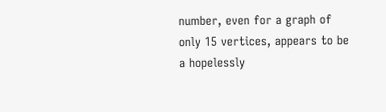number, even for a graph of only 15 vertices, appears to be a hopelessly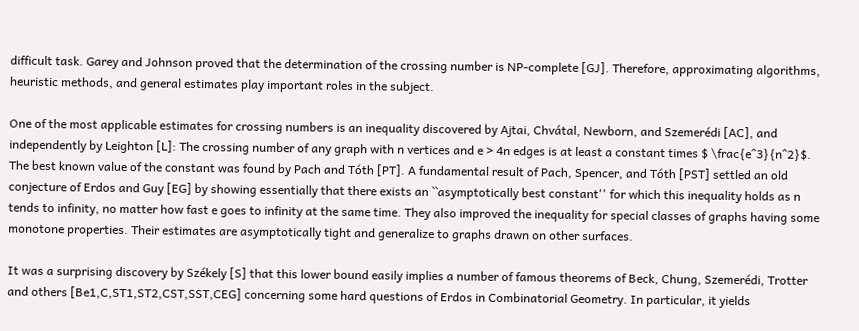difficult task. Garey and Johnson proved that the determination of the crossing number is NP-complete [GJ]. Therefore, approximating algorithms, heuristic methods, and general estimates play important roles in the subject.

One of the most applicable estimates for crossing numbers is an inequality discovered by Ajtai, Chvátal, Newborn, and Szemerédi [AC], and independently by Leighton [L]: The crossing number of any graph with n vertices and e > 4n edges is at least a constant times $ \frac{e^3}{n^2}$. The best known value of the constant was found by Pach and Tóth [PT]. A fundamental result of Pach, Spencer, and Tóth [PST] settled an old conjecture of Erdos and Guy [EG] by showing essentially that there exists an ``asymptotically best constant'' for which this inequality holds as n tends to infinity, no matter how fast e goes to infinity at the same time. They also improved the inequality for special classes of graphs having some monotone properties. Their estimates are asymptotically tight and generalize to graphs drawn on other surfaces.

It was a surprising discovery by Székely [S] that this lower bound easily implies a number of famous theorems of Beck, Chung, Szemerédi, Trotter and others [Be1,C,ST1,ST2,CST,SST,CEG] concerning some hard questions of Erdos in Combinatorial Geometry. In particular, it yields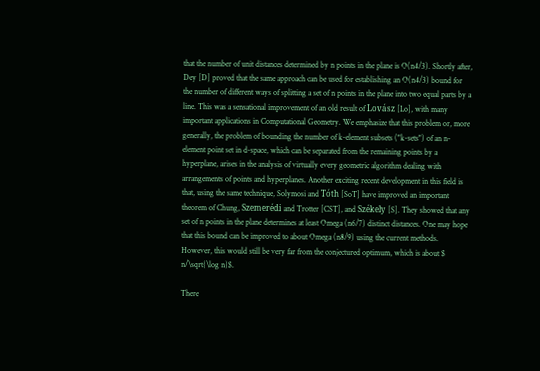that the number of unit distances determined by n points in the plane is O(n4/3). Shortly after, Dey [D] proved that the same approach can be used for establishing an O(n4/3) bound for the number of different ways of splitting a set of n points in the plane into two equal parts by a line. This was a sensational improvement of an old result of Lovász [Lo], with many important applications in Computational Geometry. We emphasize that this problem or, more generally, the problem of bounding the number of k-element subsets ("k-sets") of an n-element point set in d-space, which can be separated from the remaining points by a hyperplane, arises in the analysis of virtually every geometric algorithm dealing with arrangements of points and hyperplanes. Another exciting recent development in this field is that, using the same technique, Solymosi and Tóth [SoT] have improved an important theorem of Chung, Szemerédi and Trotter [CST], and Székely [S]. They showed that any set of n points in the plane determines at least Omega (n6/7) distinct distances. One may hope that this bound can be improved to about Omega (n8/9) using the current methods. However, this would still be very far from the conjectured optimum, which is about $ n/\sqrt{\log n}$.

There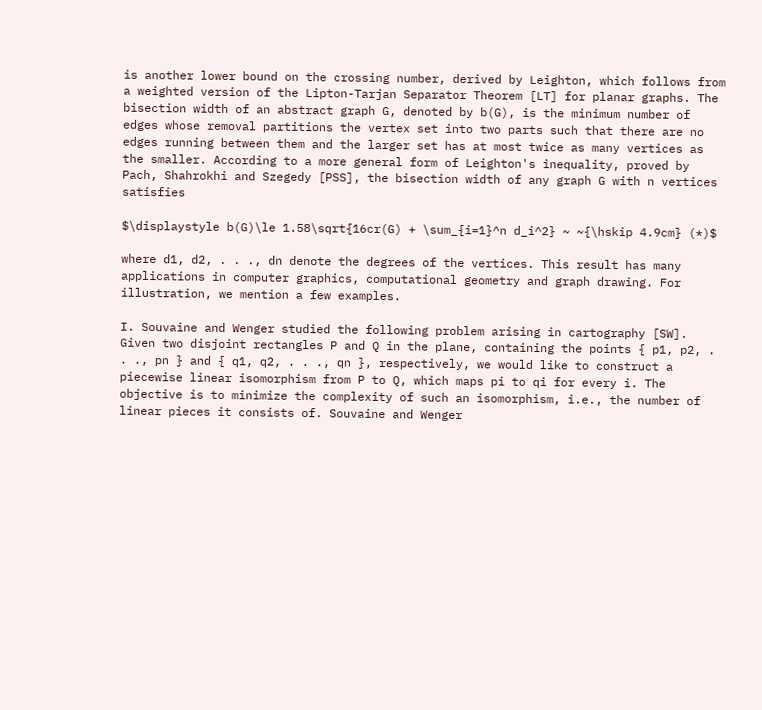is another lower bound on the crossing number, derived by Leighton, which follows from a weighted version of the Lipton-Tarjan Separator Theorem [LT] for planar graphs. The bisection width of an abstract graph G, denoted by b(G), is the minimum number of edges whose removal partitions the vertex set into two parts such that there are no edges running between them and the larger set has at most twice as many vertices as the smaller. According to a more general form of Leighton's inequality, proved by Pach, Shahrokhi and Szegedy [PSS], the bisection width of any graph G with n vertices satisfies

$\displaystyle b(G)\le 1.58\sqrt{16cr(G) + \sum_{i=1}^n d_i^2} ~ ~{\hskip 4.9cm} (*)$

where d1, d2, . . ., dn denote the degrees of the vertices. This result has many applications in computer graphics, computational geometry and graph drawing. For illustration, we mention a few examples.

I. Souvaine and Wenger studied the following problem arising in cartography [SW]. Given two disjoint rectangles P and Q in the plane, containing the points { p1, p2, . . ., pn } and { q1, q2, . . ., qn }, respectively, we would like to construct a piecewise linear isomorphism from P to Q, which maps pi to qi for every i. The objective is to minimize the complexity of such an isomorphism, i.e., the number of linear pieces it consists of. Souvaine and Wenger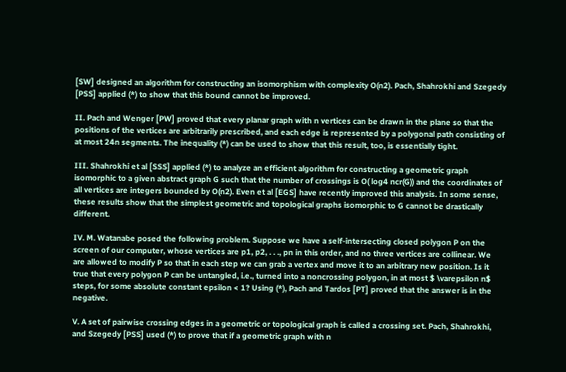[SW] designed an algorithm for constructing an isomorphism with complexity O(n2). Pach, Shahrokhi and Szegedy [PSS] applied (*) to show that this bound cannot be improved.

II. Pach and Wenger [PW] proved that every planar graph with n vertices can be drawn in the plane so that the positions of the vertices are arbitrarily prescribed, and each edge is represented by a polygonal path consisting of at most 24n segments. The inequality (*) can be used to show that this result, too, is essentially tight.

III. Shahrokhi et al [SSS] applied (*) to analyze an efficient algorithm for constructing a geometric graph isomorphic to a given abstract graph G such that the number of crossings is O( log4 ncr(G)) and the coordinates of all vertices are integers bounded by O(n2). Even et al [EGS] have recently improved this analysis. In some sense, these results show that the simplest geometric and topological graphs isomorphic to G cannot be drastically different.

IV. M. Watanabe posed the following problem. Suppose we have a self-intersecting closed polygon P on the screen of our computer, whose vertices are p1, p2, . . ., pn in this order, and no three vertices are collinear. We are allowed to modify P so that in each step we can grab a vertex and move it to an arbitrary new position. Is it true that every polygon P can be untangled, i.e., turned into a noncrossing polygon, in at most $ \varepsilon n$ steps, for some absolute constant epsilon < 1? Using (*), Pach and Tardos [PT] proved that the answer is in the negative.

V. A set of pairwise crossing edges in a geometric or topological graph is called a crossing set. Pach, Shahrokhi, and Szegedy [PSS] used (*) to prove that if a geometric graph with n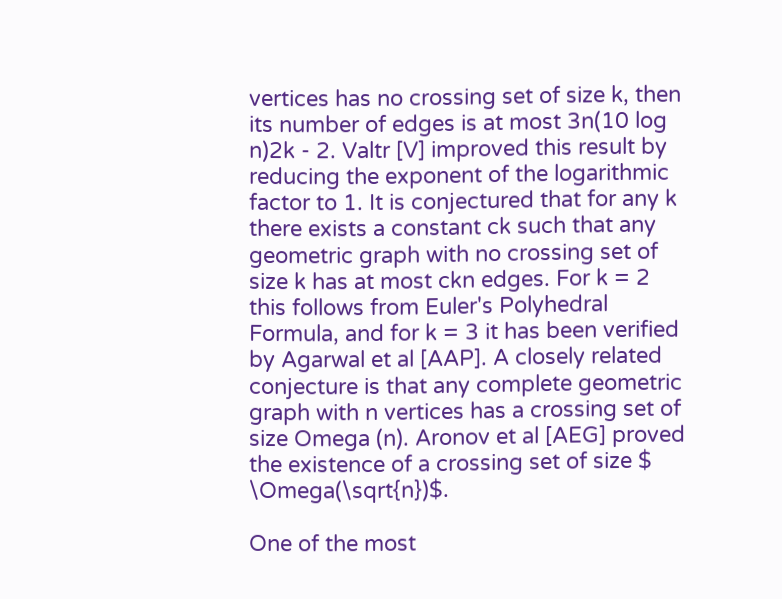vertices has no crossing set of size k, then its number of edges is at most 3n(10 log n)2k - 2. Valtr [V] improved this result by reducing the exponent of the logarithmic factor to 1. It is conjectured that for any k there exists a constant ck such that any geometric graph with no crossing set of size k has at most ckn edges. For k = 2 this follows from Euler's Polyhedral Formula, and for k = 3 it has been verified by Agarwal et al [AAP]. A closely related conjecture is that any complete geometric graph with n vertices has a crossing set of size Omega (n). Aronov et al [AEG] proved the existence of a crossing set of size $ \Omega(\sqrt{n})$.

One of the most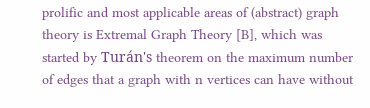prolific and most applicable areas of (abstract) graph theory is Extremal Graph Theory [B], which was started by Turán's theorem on the maximum number of edges that a graph with n vertices can have without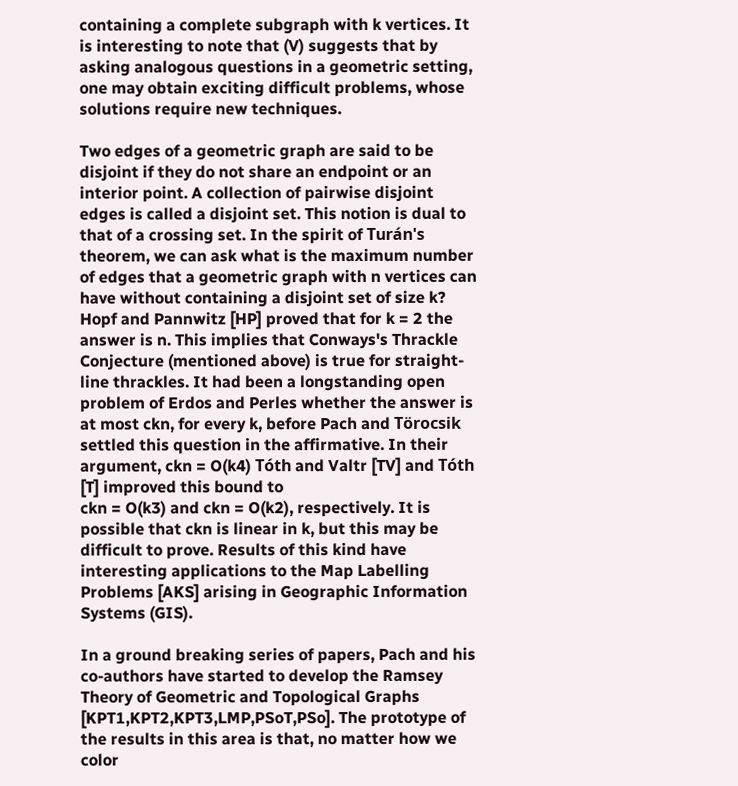containing a complete subgraph with k vertices. It is interesting to note that (V) suggests that by asking analogous questions in a geometric setting, one may obtain exciting difficult problems, whose solutions require new techniques.

Two edges of a geometric graph are said to be disjoint if they do not share an endpoint or an interior point. A collection of pairwise disjoint edges is called a disjoint set. This notion is dual to that of a crossing set. In the spirit of Turán's theorem, we can ask what is the maximum number of edges that a geometric graph with n vertices can have without containing a disjoint set of size k? Hopf and Pannwitz [HP] proved that for k = 2 the answer is n. This implies that Conways's Thrackle Conjecture (mentioned above) is true for straight-line thrackles. It had been a longstanding open problem of Erdos and Perles whether the answer is at most ckn, for every k, before Pach and Törocsik settled this question in the affirmative. In their argument, ckn = O(k4) Tóth and Valtr [TV] and Tóth [T] improved this bound to
ckn = O(k3) and ckn = O(k2), respectively. It is possible that ckn is linear in k, but this may be difficult to prove. Results of this kind have interesting applications to the Map Labelling Problems [AKS] arising in Geographic Information Systems (GIS).

In a ground breaking series of papers, Pach and his co-authors have started to develop the Ramsey Theory of Geometric and Topological Graphs [KPT1,KPT2,KPT3,LMP,PSoT,PSo]. The prototype of the results in this area is that, no matter how we color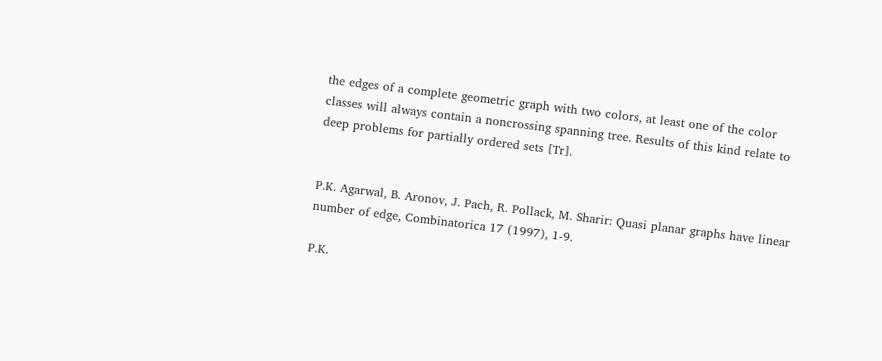the edges of a complete geometric graph with two colors, at least one of the color classes will always contain a noncrossing spanning tree. Results of this kind relate to deep problems for partially ordered sets [Tr].


P.K. Agarwal, B. Aronov, J. Pach, R. Pollack, M. Sharir: Quasi planar graphs have linear number of edge, Combinatorica 17 (1997), 1-9.

P.K.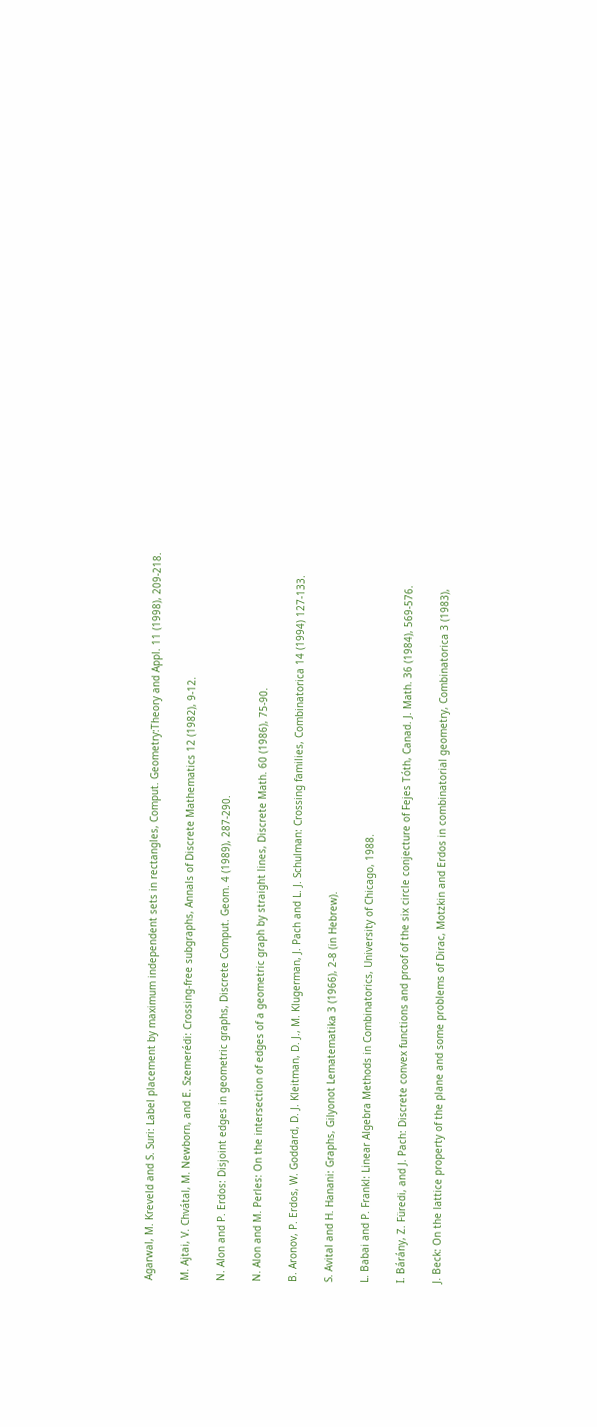Agarwal, M. Kreveld and S. Suri: Label placement by maximum independent sets in rectangles, Comput. Geometry:Theory and Appl. 11 (1998), 209-218.

M. Ajtai, V. Chvátal, M. Newborn, and E. Szemerédi: Crossing-free subgraphs, Annals of Discrete Mathematics 12 (1982), 9-12.

N. Alon and P. Erdos: Disjoint edges in geometric graphs, Discrete Comput. Geom. 4 (1989), 287-290.

N. Alon and M. Perles: On the intersection of edges of a geometric graph by straight lines, Discrete Math. 60 (1986), 75-90.

B. Aronov, P. Erdos, W. Goddard, D. J. Kleitman, D. J., M. Klugerman, J. Pach and L. J. Schulman: Crossing families, Combinatorica 14 (1994) 127-133.

S. Avital and H. Hanani: Graphs, Gilyonot Lematematika 3 (1966), 2-8 (in Hebrew).

L. Babai and P. Frankl: Linear Algebra Methods in Combinatorics, University of Chicago, 1988.

I. Bárány, Z. Füredi, and J. Pach: Discrete convex functions and proof of the six circle conjecture of Fejes Tóth, Canad. J. Math. 36 (1984), 569-576.

J. Beck: On the lattice property of the plane and some problems of Dirac, Motzkin and Erdos in combinatorial geometry, Combinatorica 3 (1983),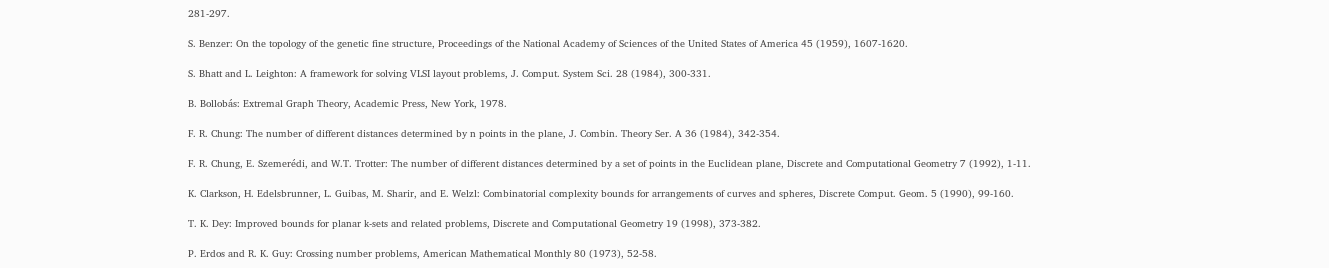281-297.

S. Benzer: On the topology of the genetic fine structure, Proceedings of the National Academy of Sciences of the United States of America 45 (1959), 1607-1620.

S. Bhatt and L. Leighton: A framework for solving VLSI layout problems, J. Comput. System Sci. 28 (1984), 300-331.

B. Bollobás: Extremal Graph Theory, Academic Press, New York, 1978.

F. R. Chung: The number of different distances determined by n points in the plane, J. Combin. Theory Ser. A 36 (1984), 342-354.

F. R. Chung, E. Szemerédi, and W.T. Trotter: The number of different distances determined by a set of points in the Euclidean plane, Discrete and Computational Geometry 7 (1992), 1-11.

K. Clarkson, H. Edelsbrunner, L. Guibas, M. Sharir, and E. Welzl: Combinatorial complexity bounds for arrangements of curves and spheres, Discrete Comput. Geom. 5 (1990), 99-160.

T. K. Dey: Improved bounds for planar k-sets and related problems, Discrete and Computational Geometry 19 (1998), 373-382.

P. Erdos and R. K. Guy: Crossing number problems, American Mathematical Monthly 80 (1973), 52-58.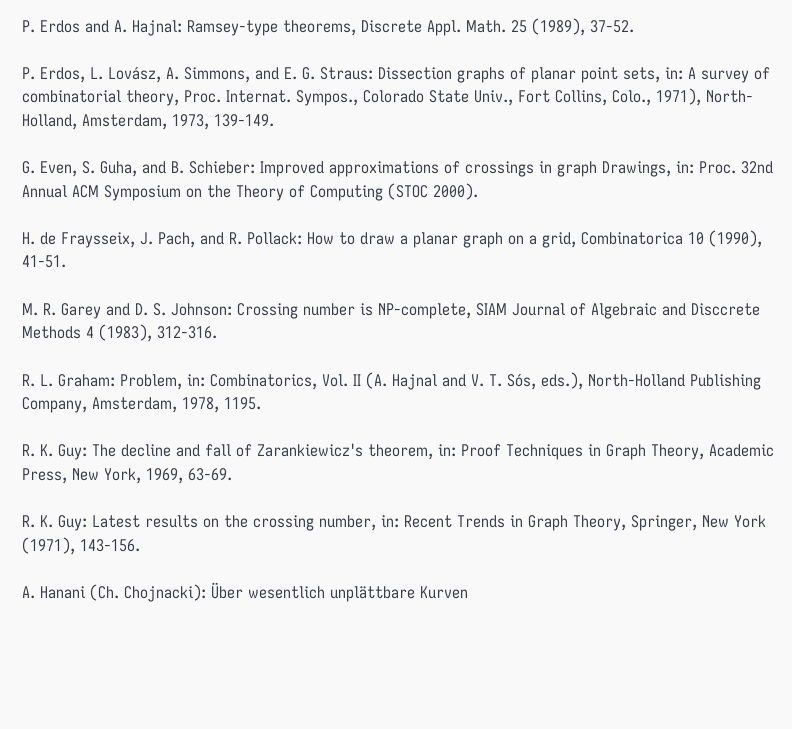P. Erdos and A. Hajnal: Ramsey-type theorems, Discrete Appl. Math. 25 (1989), 37-52.

P. Erdos, L. Lovász, A. Simmons, and E. G. Straus: Dissection graphs of planar point sets, in: A survey of combinatorial theory, Proc. Internat. Sympos., Colorado State Univ., Fort Collins, Colo., 1971), North-Holland, Amsterdam, 1973, 139-149.

G. Even, S. Guha, and B. Schieber: Improved approximations of crossings in graph Drawings, in: Proc. 32nd Annual ACM Symposium on the Theory of Computing (STOC 2000).

H. de Fraysseix, J. Pach, and R. Pollack: How to draw a planar graph on a grid, Combinatorica 10 (1990), 41-51.

M. R. Garey and D. S. Johnson: Crossing number is NP-complete, SIAM Journal of Algebraic and Disccrete Methods 4 (1983), 312-316.

R. L. Graham: Problem, in: Combinatorics, Vol. II (A. Hajnal and V. T. Sós, eds.), North-Holland Publishing Company, Amsterdam, 1978, 1195.

R. K. Guy: The decline and fall of Zarankiewicz's theorem, in: Proof Techniques in Graph Theory, Academic Press, New York, 1969, 63-69.

R. K. Guy: Latest results on the crossing number, in: Recent Trends in Graph Theory, Springer, New York (1971), 143-156.

A. Hanani (Ch. Chojnacki): Über wesentlich unplättbare Kurven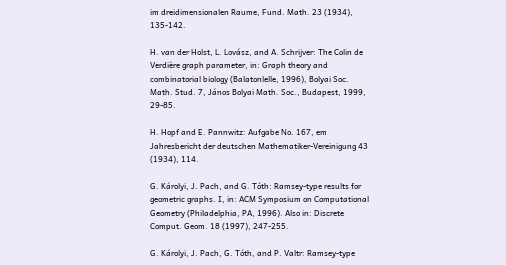im dreidimensionalen Raume, Fund. Math. 23 (1934), 135-142.

H. van der Holst, L. Lovász, and A. Schrijver: The Colin de Verdière graph parameter, in: Graph theory and combinatorial biology (Balatonlelle, 1996), Bolyai Soc. Math. Stud. 7, János Bolyai Math. Soc., Budapest, 1999, 29-85.

H. Hopf and E. Pannwitz: Aufgabe No. 167, em Jahresbericht der deutschen Mathematiker-Vereinigung 43 (1934), 114.

G. Károlyi, J. Pach, and G. Tóth: Ramsey-type results for geometric graphs. I, in: ACM Symposium on Computational Geometry (Philadelphia, PA, 1996). Also in: Discrete Comput. Geom. 18 (1997), 247-255.

G. Károlyi, J. Pach, G. Tóth, and P. Valtr: Ramsey-type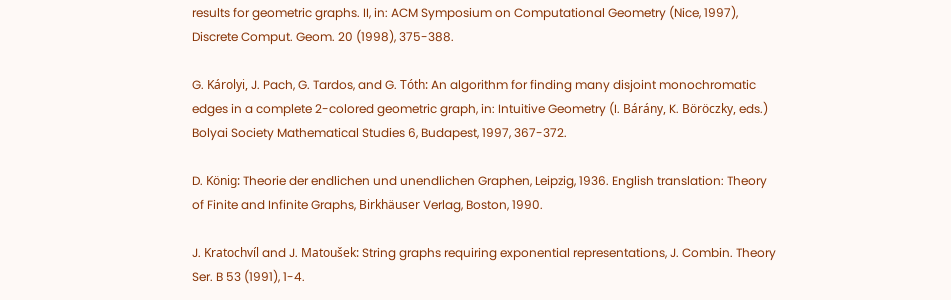results for geometric graphs. II, in: ACM Symposium on Computational Geometry (Nice, 1997), Discrete Comput. Geom. 20 (1998), 375-388.

G. Károlyi, J. Pach, G. Tardos, and G. Tóth: An algorithm for finding many disjoint monochromatic edges in a complete 2-colored geometric graph, in: Intuitive Geometry (I. Bárány, K. Böröczky, eds.) Bolyai Society Mathematical Studies 6, Budapest, 1997, 367-372.

D. König: Theorie der endlichen und unendlichen Graphen, Leipzig, 1936. English translation: Theory of Finite and Infinite Graphs, Birkhäuser Verlag, Boston, 1990.

J. Kratochvíl and J. Matoušek: String graphs requiring exponential representations, J. Combin. Theory Ser. B 53 (1991), 1-4.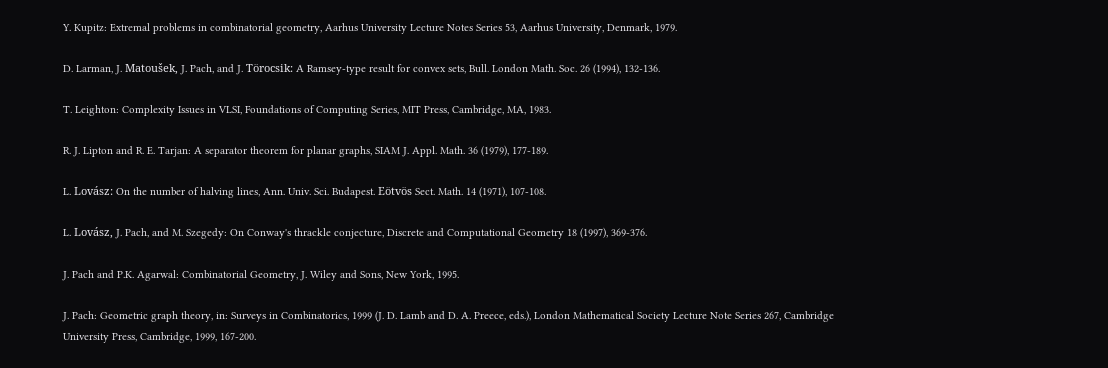Y. Kupitz: Extremal problems in combinatorial geometry, Aarhus University Lecture Notes Series 53, Aarhus University, Denmark, 1979.

D. Larman, J. Matoušek, J. Pach, and J. Törocsik: A Ramsey-type result for convex sets, Bull. London Math. Soc. 26 (1994), 132-136.

T. Leighton: Complexity Issues in VLSI, Foundations of Computing Series, MIT Press, Cambridge, MA, 1983.

R. J. Lipton and R. E. Tarjan: A separator theorem for planar graphs, SIAM J. Appl. Math. 36 (1979), 177-189.

L. Lovász: On the number of halving lines, Ann. Univ. Sci. Budapest. Eötvös Sect. Math. 14 (1971), 107-108.

L. Lovász, J. Pach, and M. Szegedy: On Conway's thrackle conjecture, Discrete and Computational Geometry 18 (1997), 369-376.

J. Pach and P.K. Agarwal: Combinatorial Geometry, J. Wiley and Sons, New York, 1995.

J. Pach: Geometric graph theory, in: Surveys in Combinatorics, 1999 (J. D. Lamb and D. A. Preece, eds.), London Mathematical Society Lecture Note Series 267, Cambridge University Press, Cambridge, 1999, 167-200.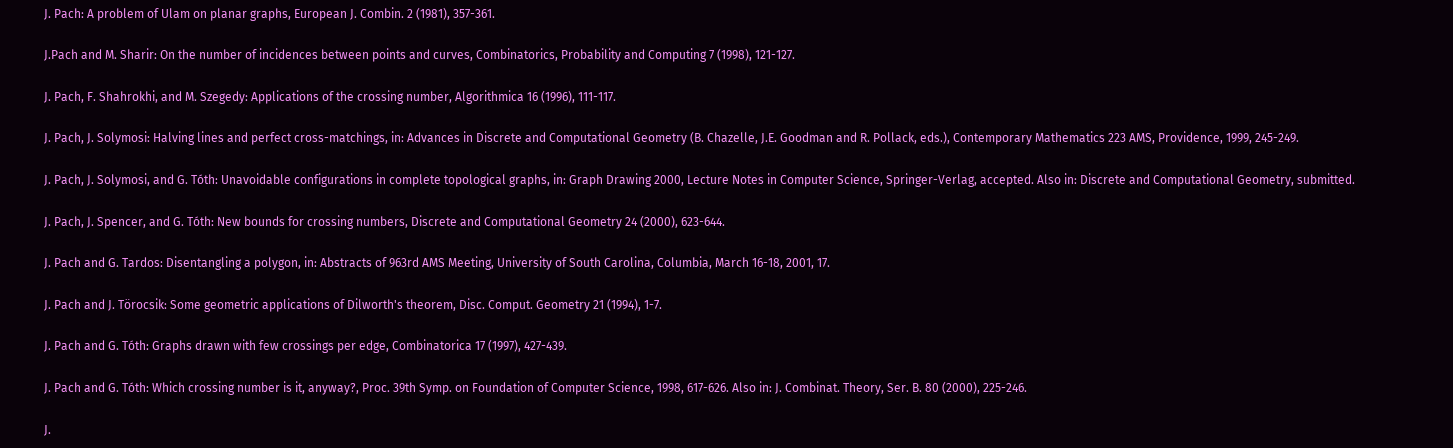J. Pach: A problem of Ulam on planar graphs, European J. Combin. 2 (1981), 357-361.

J.Pach and M. Sharir: On the number of incidences between points and curves, Combinatorics, Probability and Computing 7 (1998), 121-127.

J. Pach, F. Shahrokhi, and M. Szegedy: Applications of the crossing number, Algorithmica 16 (1996), 111-117.

J. Pach, J. Solymosi: Halving lines and perfect cross-matchings, in: Advances in Discrete and Computational Geometry (B. Chazelle, J.E. Goodman and R. Pollack, eds.), Contemporary Mathematics 223 AMS, Providence, 1999, 245-249.

J. Pach, J. Solymosi, and G. Tóth: Unavoidable configurations in complete topological graphs, in: Graph Drawing 2000, Lecture Notes in Computer Science, Springer-Verlag, accepted. Also in: Discrete and Computational Geometry, submitted.

J. Pach, J. Spencer, and G. Tóth: New bounds for crossing numbers, Discrete and Computational Geometry 24 (2000), 623-644.

J. Pach and G. Tardos: Disentangling a polygon, in: Abstracts of 963rd AMS Meeting, University of South Carolina, Columbia, March 16-18, 2001, 17.

J. Pach and J. Törocsik: Some geometric applications of Dilworth's theorem, Disc. Comput. Geometry 21 (1994), 1-7.

J. Pach and G. Tóth: Graphs drawn with few crossings per edge, Combinatorica 17 (1997), 427-439.

J. Pach and G. Tóth: Which crossing number is it, anyway?, Proc. 39th Symp. on Foundation of Computer Science, 1998, 617-626. Also in: J. Combinat. Theory, Ser. B. 80 (2000), 225-246.

J.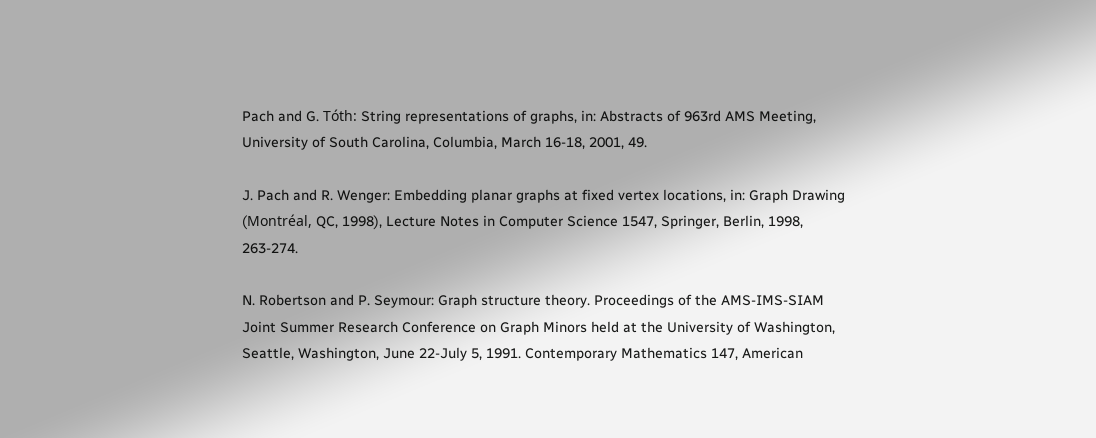Pach and G. Tóth: String representations of graphs, in: Abstracts of 963rd AMS Meeting, University of South Carolina, Columbia, March 16-18, 2001, 49.

J. Pach and R. Wenger: Embedding planar graphs at fixed vertex locations, in: Graph Drawing (Montréal, QC, 1998), Lecture Notes in Computer Science 1547, Springer, Berlin, 1998, 263-274.

N. Robertson and P. Seymour: Graph structure theory. Proceedings of the AMS-IMS-SIAM Joint Summer Research Conference on Graph Minors held at the University of Washington, Seattle, Washington, June 22-July 5, 1991. Contemporary Mathematics 147, American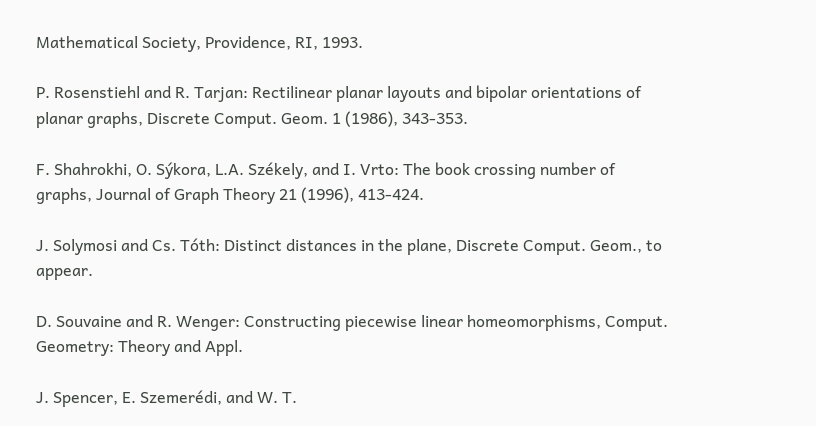Mathematical Society, Providence, RI, 1993.

P. Rosenstiehl and R. Tarjan: Rectilinear planar layouts and bipolar orientations of planar graphs, Discrete Comput. Geom. 1 (1986), 343-353.

F. Shahrokhi, O. Sýkora, L.A. Székely, and I. Vrto: The book crossing number of graphs, Journal of Graph Theory 21 (1996), 413-424.

J. Solymosi and Cs. Tóth: Distinct distances in the plane, Discrete Comput. Geom., to appear.

D. Souvaine and R. Wenger: Constructing piecewise linear homeomorphisms, Comput. Geometry: Theory and Appl.

J. Spencer, E. Szemerédi, and W. T.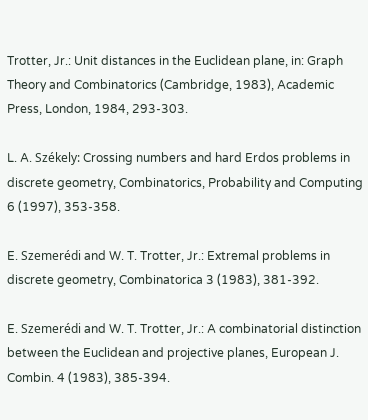Trotter, Jr.: Unit distances in the Euclidean plane, in: Graph Theory and Combinatorics (Cambridge, 1983), Academic Press, London, 1984, 293-303.

L. A. Székely: Crossing numbers and hard Erdos problems in discrete geometry, Combinatorics, Probability and Computing 6 (1997), 353-358.

E. Szemerédi and W. T. Trotter, Jr.: Extremal problems in discrete geometry, Combinatorica 3 (1983), 381-392.

E. Szemerédi and W. T. Trotter, Jr.: A combinatorial distinction between the Euclidean and projective planes, European J. Combin. 4 (1983), 385-394.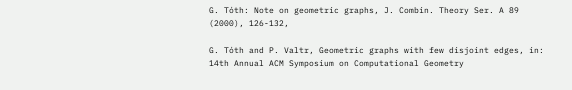G. Tóth: Note on geometric graphs, J. Combin. Theory Ser. A 89 (2000), 126-132,

G. Tóth and P. Valtr, Geometric graphs with few disjoint edges, in: 14th Annual ACM Symposium on Computational Geometry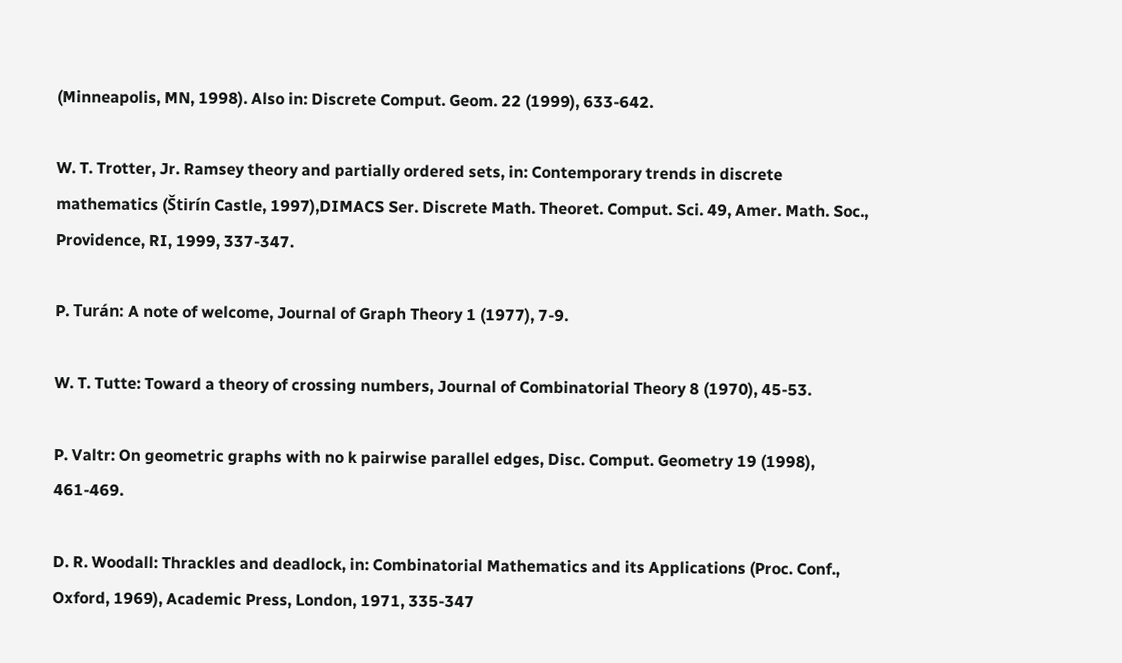(Minneapolis, MN, 1998). Also in: Discrete Comput. Geom. 22 (1999), 633-642.

W. T. Trotter, Jr. Ramsey theory and partially ordered sets, in: Contemporary trends in discrete mathematics (Štirín Castle, 1997),DIMACS Ser. Discrete Math. Theoret. Comput. Sci. 49, Amer. Math. Soc., Providence, RI, 1999, 337-347.

P. Turán: A note of welcome, Journal of Graph Theory 1 (1977), 7-9.

W. T. Tutte: Toward a theory of crossing numbers, Journal of Combinatorial Theory 8 (1970), 45-53.

P. Valtr: On geometric graphs with no k pairwise parallel edges, Disc. Comput. Geometry 19 (1998), 461-469.

D. R. Woodall: Thrackles and deadlock, in: Combinatorial Mathematics and its Applications (Proc. Conf., Oxford, 1969), Academic Press, London, 1971, 335-347